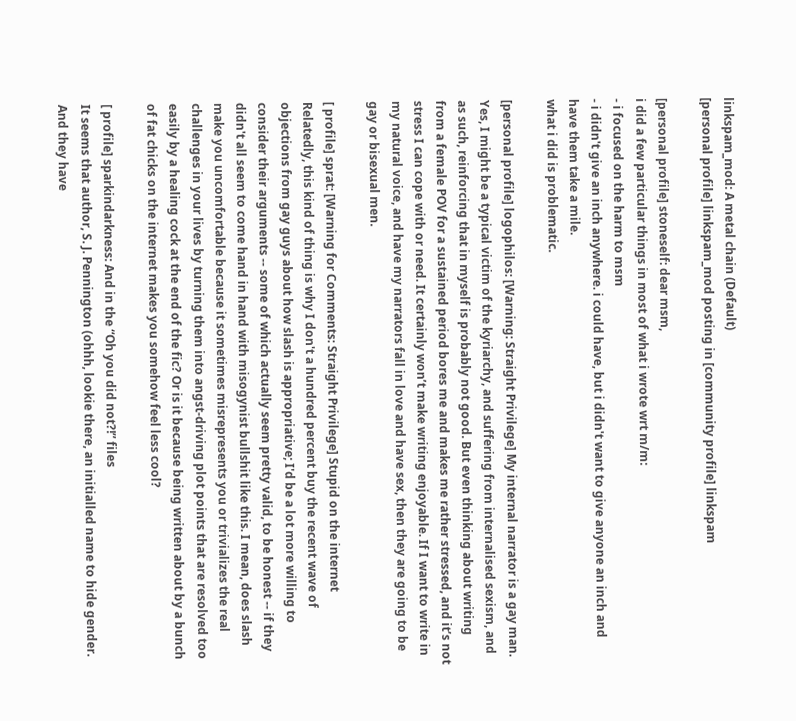linkspam_mod: A metal chain (Default)
[personal profile] linkspam_mod posting in [community profile] linkspam

[personal profile] stoneself: dear msm,
i did a few particular things in most of what i wrote wrt m/m:
- i focused on the harm to msm
- i didn't give an inch anywhere. i could have, but i didn't want to give anyone an inch and have them take a mile.
what i did is problematic.

[personal profile] logophilos: [Warning: Straight Privilege] My internal narrator is a gay man.
Yes, I might be a typical victim of the kyriarchy, and suffering from internalised sexism, and as such, reinforcing that in myself is probably not good. But even thinking about writing from a female POV for a sustained period bores me and makes me rather stressed, and it’s not stress I can cope with or need. It certainly won’t make writing enjoyable. If I want to write in my natural voice, and have my narrators fall in love and have sex, then they are going to be gay or bisexual men.

[ profile] sprat: [Warning for Comments: Straight Privilege] Stupid on the internet
Relatedly, this kind of thing is why I don't a hundred percent buy the recent wave of objections from gay guys about how slash is appropriative; I'd be a lot more willing to consider their arguments -- some of which actually seem pretty valid, to be honest -- if they didn't all seem to come hand in hand with misogynist bullshit like this. I mean, does slash make you uncomfortable because it sometimes misrepresents you or trivializes the real challenges in your lives by turning them into angst-driving plot points that are resolved too easily by a healing cock at the end of the fic? Or is it because being written about by a bunch of fat chicks on the internet makes you somehow feel less cool?

[ profile] sparkindarkness: And in the “Oh you did not?!” files
It seems that author, S. J. Pennington (ohhh, lookie there, an initialled name to hide gender. And they have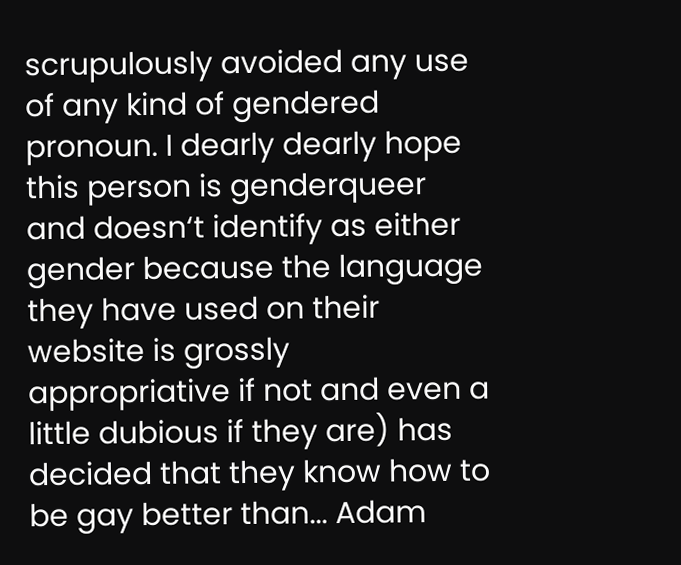scrupulously avoided any use of any kind of gendered pronoun. I dearly dearly hope this person is genderqueer and doesn‘t identify as either gender because the language they have used on their website is grossly appropriative if not and even a little dubious if they are) has decided that they know how to be gay better than... Adam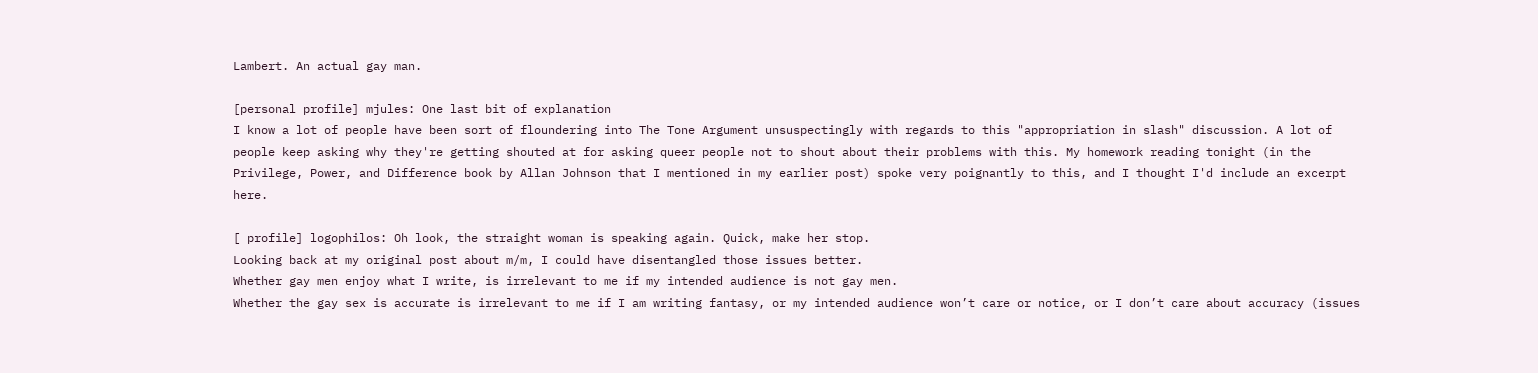Lambert. An actual gay man.

[personal profile] mjules: One last bit of explanation
I know a lot of people have been sort of floundering into The Tone Argument unsuspectingly with regards to this "appropriation in slash" discussion. A lot of people keep asking why they're getting shouted at for asking queer people not to shout about their problems with this. My homework reading tonight (in the Privilege, Power, and Difference book by Allan Johnson that I mentioned in my earlier post) spoke very poignantly to this, and I thought I'd include an excerpt here.

[ profile] logophilos: Oh look, the straight woman is speaking again. Quick, make her stop.
Looking back at my original post about m/m, I could have disentangled those issues better.
Whether gay men enjoy what I write, is irrelevant to me if my intended audience is not gay men.
Whether the gay sex is accurate is irrelevant to me if I am writing fantasy, or my intended audience won’t care or notice, or I don’t care about accuracy (issues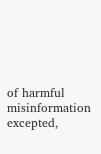of harmful misinformation excepted,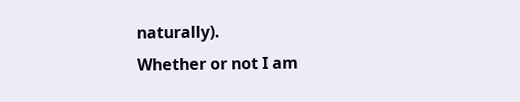naturally).
Whether or not I am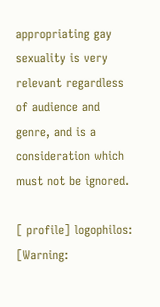appropriating gay sexuality is very relevant regardless of audience and genre, and is a consideration which must not be ignored.

[ profile] logophilos: [Warning: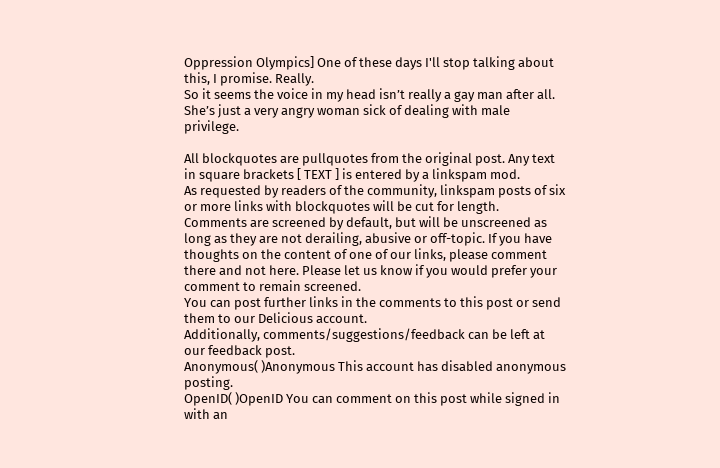Oppression Olympics] One of these days I'll stop talking about this, I promise. Really.
So it seems the voice in my head isn’t really a gay man after all.
She’s just a very angry woman sick of dealing with male privilege.

All blockquotes are pullquotes from the original post. Any text in square brackets [ TEXT ] is entered by a linkspam mod.
As requested by readers of the community, linkspam posts of six or more links with blockquotes will be cut for length.
Comments are screened by default, but will be unscreened as long as they are not derailing, abusive or off-topic. If you have thoughts on the content of one of our links, please comment there and not here. Please let us know if you would prefer your comment to remain screened.
You can post further links in the comments to this post or send them to our Delicious account.
Additionally, comments/suggestions/feedback can be left at our feedback post.
Anonymous( )Anonymous This account has disabled anonymous posting.
OpenID( )OpenID You can comment on this post while signed in with an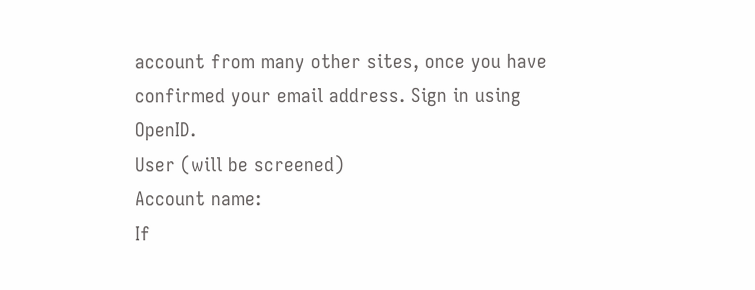account from many other sites, once you have confirmed your email address. Sign in using OpenID.
User (will be screened)
Account name:
If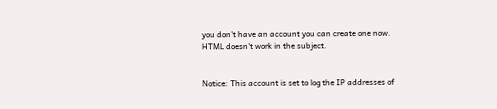you don't have an account you can create one now.
HTML doesn't work in the subject.


Notice: This account is set to log the IP addresses of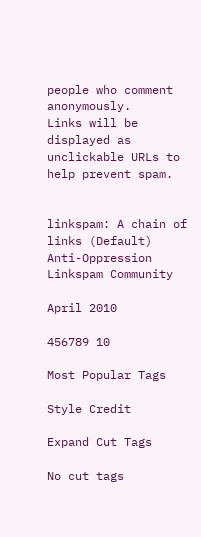people who comment anonymously.
Links will be displayed as unclickable URLs to help prevent spam.


linkspam: A chain of links (Default)
Anti-Oppression Linkspam Community

April 2010

456789 10

Most Popular Tags

Style Credit

Expand Cut Tags

No cut tags